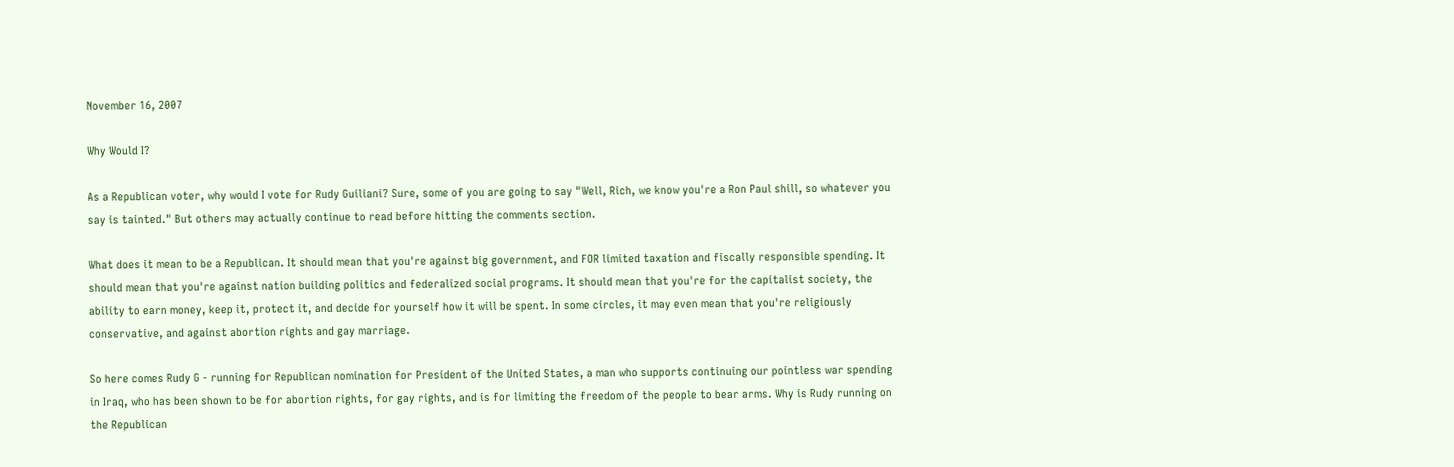November 16, 2007

Why Would I?

As a Republican voter, why would I vote for Rudy Guiliani? Sure, some of you are going to say "Well, Rich, we know you're a Ron Paul shill, so whatever you say is tainted." But others may actually continue to read before hitting the comments section.

What does it mean to be a Republican. It should mean that you're against big government, and FOR limited taxation and fiscally responsible spending. It should mean that you're against nation building politics and federalized social programs. It should mean that you're for the capitalist society, the ability to earn money, keep it, protect it, and decide for yourself how it will be spent. In some circles, it may even mean that you're religiously conservative, and against abortion rights and gay marriage.

So here comes Rudy G - running for Republican nomination for President of the United States, a man who supports continuing our pointless war spending in Iraq, who has been shown to be for abortion rights, for gay rights, and is for limiting the freedom of the people to bear arms. Why is Rudy running on the Republican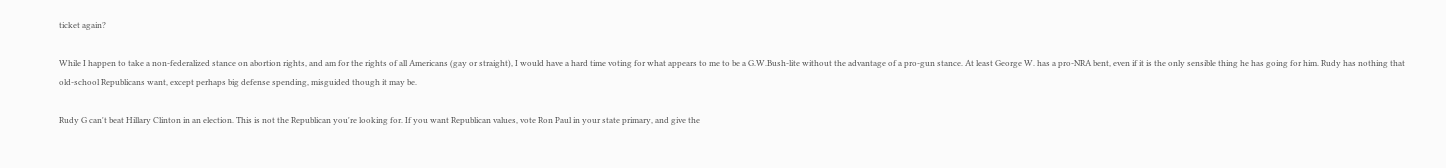ticket again?

While I happen to take a non-federalized stance on abortion rights, and am for the rights of all Americans (gay or straight), I would have a hard time voting for what appears to me to be a G.W.Bush-lite without the advantage of a pro-gun stance. At least George W. has a pro-NRA bent, even if it is the only sensible thing he has going for him. Rudy has nothing that old-school Republicans want, except perhaps big defense spending, misguided though it may be.

Rudy G can't beat Hillary Clinton in an election. This is not the Republican you're looking for. If you want Republican values, vote Ron Paul in your state primary, and give the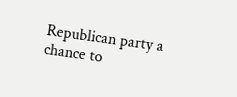Republican party a chance to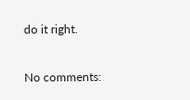do it right.

No comments: